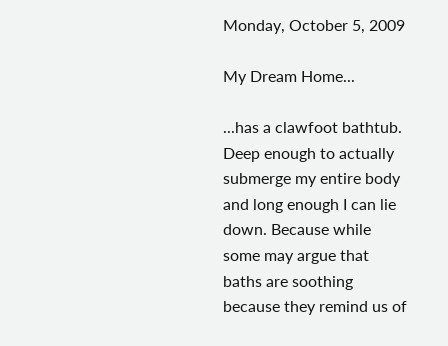Monday, October 5, 2009

My Dream Home...

...has a clawfoot bathtub. Deep enough to actually submerge my entire body and long enough I can lie down. Because while some may argue that baths are soothing because they remind us of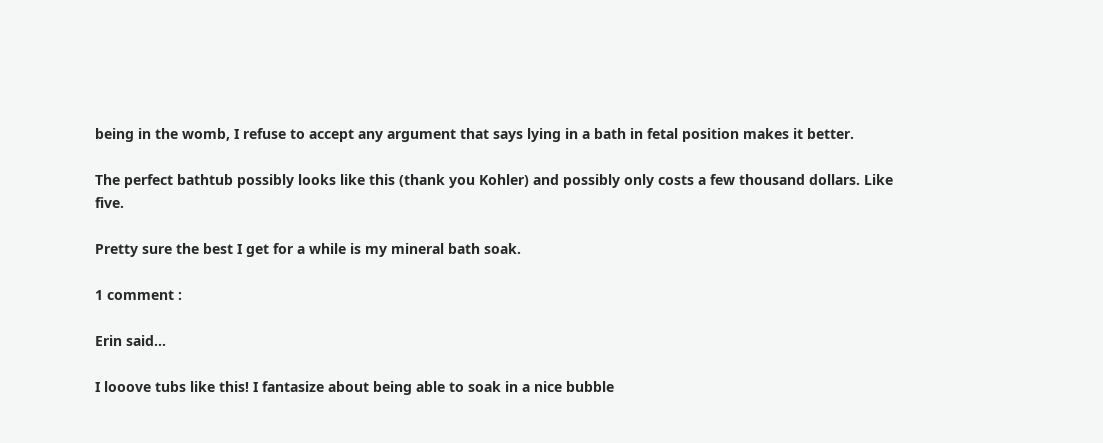being in the womb, I refuse to accept any argument that says lying in a bath in fetal position makes it better.

The perfect bathtub possibly looks like this (thank you Kohler) and possibly only costs a few thousand dollars. Like five.

Pretty sure the best I get for a while is my mineral bath soak.

1 comment :

Erin said...

I looove tubs like this! I fantasize about being able to soak in a nice bubble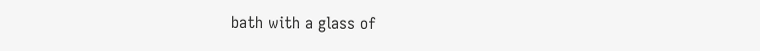bath with a glass of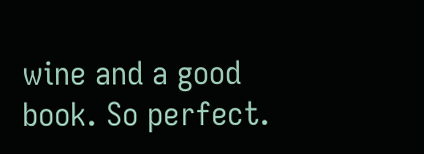wine and a good book. So perfect.